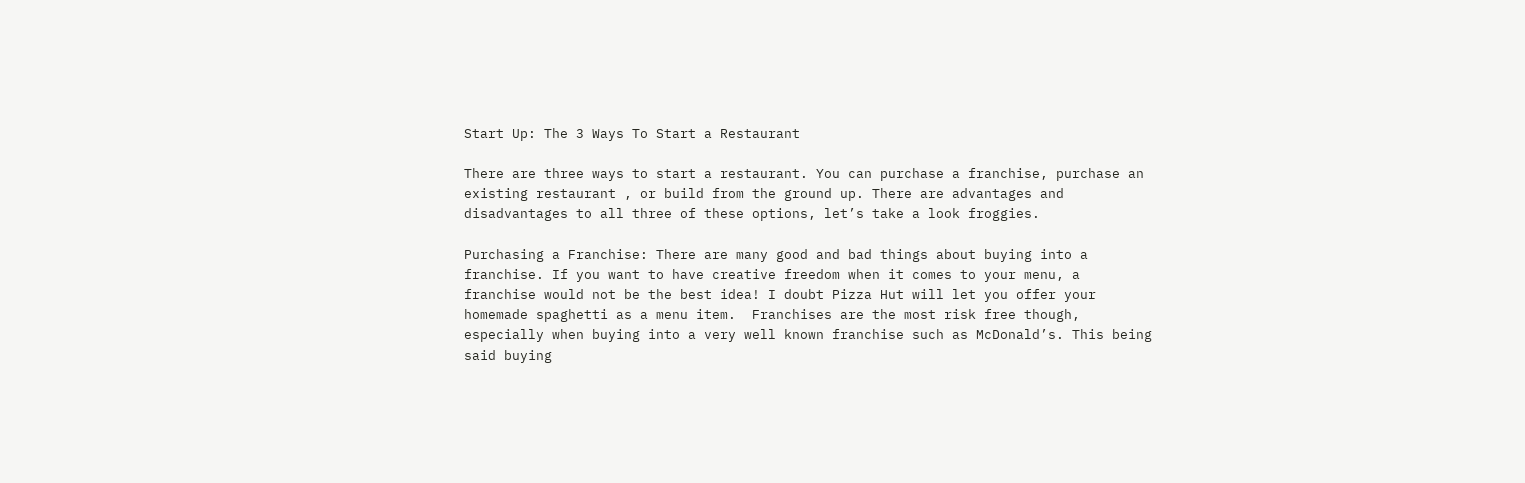Start Up: The 3 Ways To Start a Restaurant

There are three ways to start a restaurant. You can purchase a franchise, purchase an existing restaurant , or build from the ground up. There are advantages and disadvantages to all three of these options, let’s take a look froggies.

Purchasing a Franchise: There are many good and bad things about buying into a franchise. If you want to have creative freedom when it comes to your menu, a franchise would not be the best idea! I doubt Pizza Hut will let you offer your homemade spaghetti as a menu item.  Franchises are the most risk free though, especially when buying into a very well known franchise such as McDonald’s. This being said buying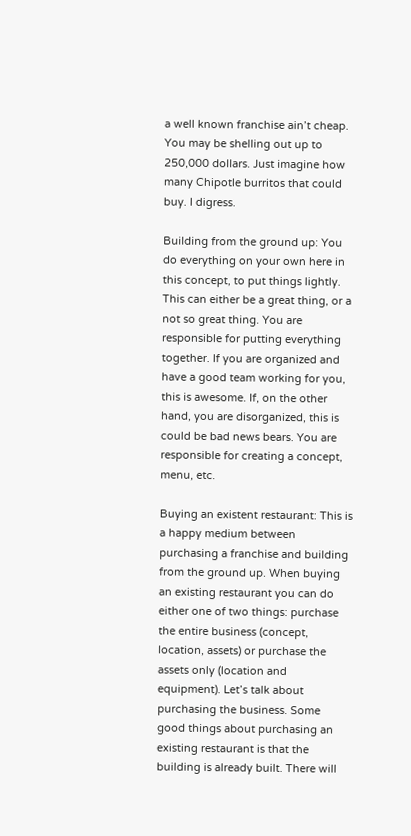a well known franchise ain’t cheap. You may be shelling out up to 250,000 dollars. Just imagine how many Chipotle burritos that could buy. I digress.

Building from the ground up: You do everything on your own here in this concept, to put things lightly. This can either be a great thing, or a not so great thing. You are responsible for putting everything together. If you are organized and have a good team working for you, this is awesome. If, on the other hand, you are disorganized, this is could be bad news bears. You are responsible for creating a concept, menu, etc.

Buying an existent restaurant: This is a happy medium between purchasing a franchise and building from the ground up. When buying an existing restaurant you can do either one of two things: purchase the entire business (concept, location, assets) or purchase the assets only (location and equipment). Let’s talk about purchasing the business. Some good things about purchasing an existing restaurant is that the building is already built. There will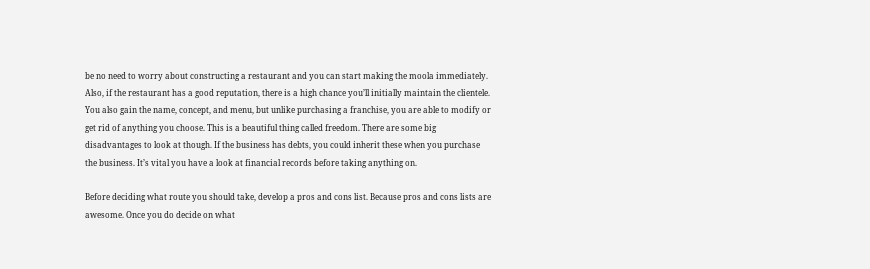be no need to worry about constructing a restaurant and you can start making the moola immediately. Also, if the restaurant has a good reputation, there is a high chance you’ll initially maintain the clientele. You also gain the name, concept, and menu, but unlike purchasing a franchise, you are able to modify or get rid of anything you choose. This is a beautiful thing called freedom. There are some big disadvantages to look at though. If the business has debts, you could inherit these when you purchase the business. It’s vital you have a look at financial records before taking anything on.

Before deciding what route you should take, develop a pros and cons list. Because pros and cons lists are awesome. Once you do decide on what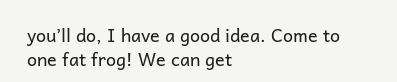you’ll do, I have a good idea. Come to one fat frog! We can get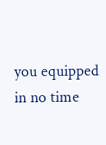you equipped in no time